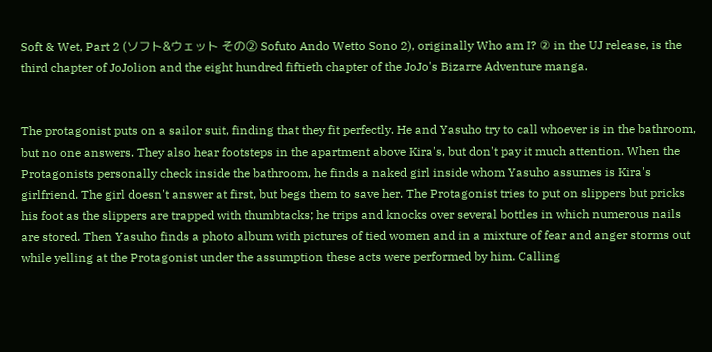Soft & Wet, Part 2 (ソフト&ウェット その② Sofuto Ando Wetto Sono 2), originally Who am I? ② in the UJ release, is the third chapter of JoJolion and the eight hundred fiftieth chapter of the JoJo's Bizarre Adventure manga.


The protagonist puts on a sailor suit, finding that they fit perfectly. He and Yasuho try to call whoever is in the bathroom, but no one answers. They also hear footsteps in the apartment above Kira's, but don't pay it much attention. When the Protagonists personally check inside the bathroom, he finds a naked girl inside whom Yasuho assumes is Kira's girlfriend. The girl doesn't answer at first, but begs them to save her. The Protagonist tries to put on slippers but pricks his foot as the slippers are trapped with thumbtacks; he trips and knocks over several bottles in which numerous nails are stored. Then Yasuho finds a photo album with pictures of tied women and in a mixture of fear and anger storms out while yelling at the Protagonist under the assumption these acts were performed by him. Calling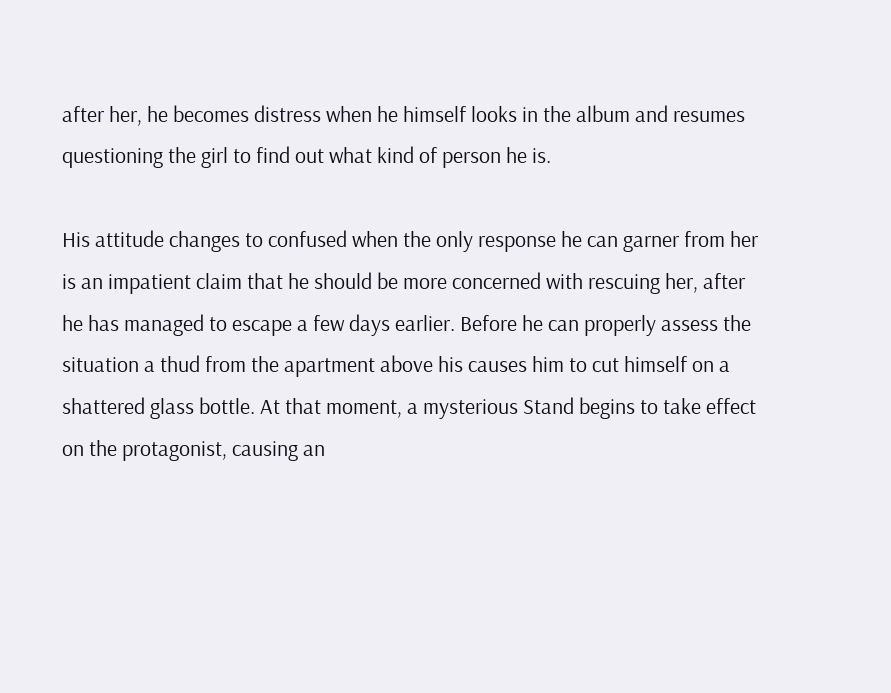after her, he becomes distress when he himself looks in the album and resumes questioning the girl to find out what kind of person he is.

His attitude changes to confused when the only response he can garner from her is an impatient claim that he should be more concerned with rescuing her, after he has managed to escape a few days earlier. Before he can properly assess the situation a thud from the apartment above his causes him to cut himself on a shattered glass bottle. At that moment, a mysterious Stand begins to take effect on the protagonist, causing an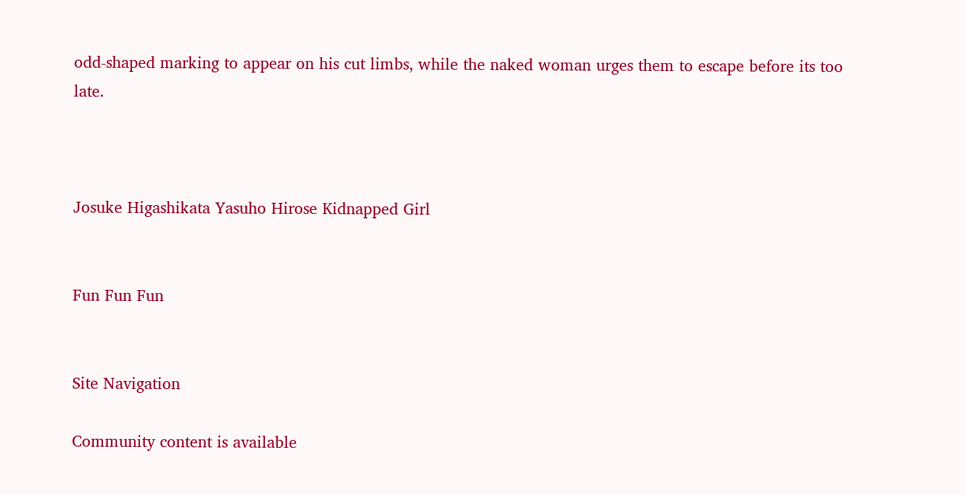odd-shaped marking to appear on his cut limbs, while the naked woman urges them to escape before its too late.



Josuke Higashikata Yasuho Hirose Kidnapped Girl


Fun Fun Fun


Site Navigation

Community content is available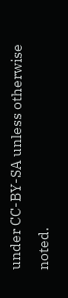under CC-BY-SA unless otherwise noted.